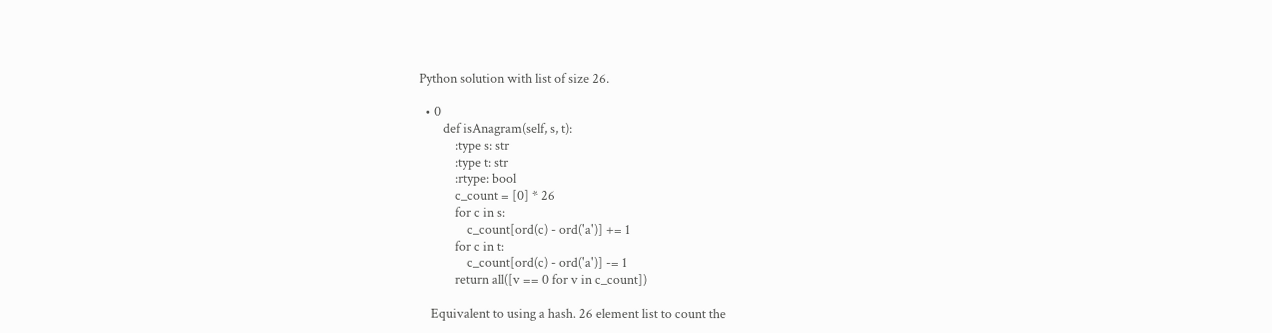Python solution with list of size 26.

  • 0
        def isAnagram(self, s, t):
            :type s: str
            :type t: str
            :rtype: bool
            c_count = [0] * 26
            for c in s:
                c_count[ord(c) - ord('a')] += 1
            for c in t:
                c_count[ord(c) - ord('a')] -= 1
            return all([v == 0 for v in c_count])

    Equivalent to using a hash. 26 element list to count the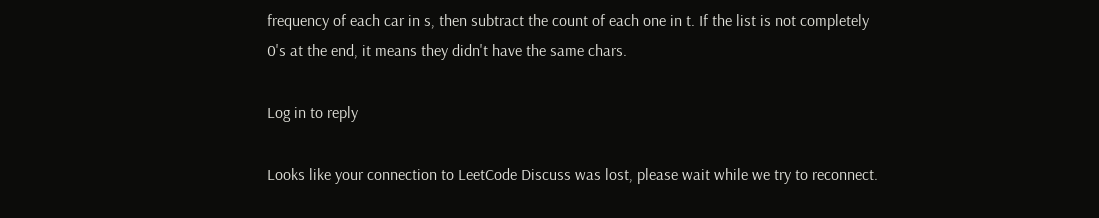frequency of each car in s, then subtract the count of each one in t. If the list is not completely 0's at the end, it means they didn't have the same chars.

Log in to reply

Looks like your connection to LeetCode Discuss was lost, please wait while we try to reconnect.